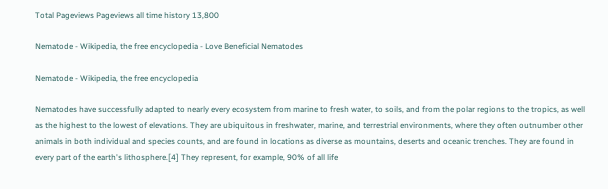Total Pageviews Pageviews all time history 13,800

Nematode - Wikipedia, the free encyclopedia - Love Beneficial Nematodes

Nematode - Wikipedia, the free encyclopedia

Nematodes have successfully adapted to nearly every ecosystem from marine to fresh water, to soils, and from the polar regions to the tropics, as well as the highest to the lowest of elevations. They are ubiquitous in freshwater, marine, and terrestrial environments, where they often outnumber other animals in both individual and species counts, and are found in locations as diverse as mountains, deserts and oceanic trenches. They are found in every part of the earth's lithosphere.[4] They represent, for example, 90% of all life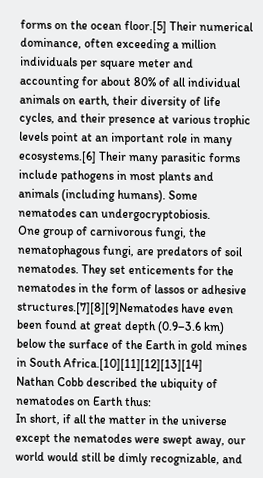forms on the ocean floor.[5] Their numerical dominance, often exceeding a million individuals per square meter and accounting for about 80% of all individual animals on earth, their diversity of life cycles, and their presence at various trophic levels point at an important role in many ecosystems.[6] Their many parasitic forms include pathogens in most plants and animals (including humans). Some nematodes can undergocryptobiosis.
One group of carnivorous fungi, the nematophagous fungi, are predators of soil nematodes. They set enticements for the nematodes in the form of lassos or adhesive structures.[7][8][9]Nematodes have even been found at great depth (0.9–3.6 km) below the surface of the Earth in gold mines in South Africa.[10][11][12][13][14]
Nathan Cobb described the ubiquity of nematodes on Earth thus:
In short, if all the matter in the universe except the nematodes were swept away, our world would still be dimly recognizable, and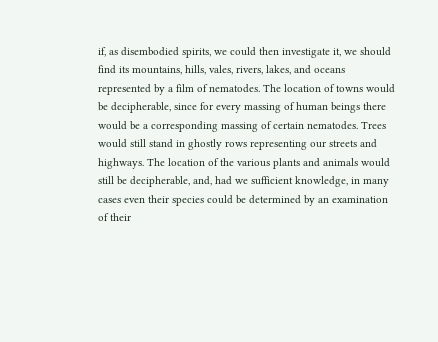if, as disembodied spirits, we could then investigate it, we should find its mountains, hills, vales, rivers, lakes, and oceans represented by a film of nematodes. The location of towns would be decipherable, since for every massing of human beings there would be a corresponding massing of certain nematodes. Trees would still stand in ghostly rows representing our streets and highways. The location of the various plants and animals would still be decipherable, and, had we sufficient knowledge, in many cases even their species could be determined by an examination of their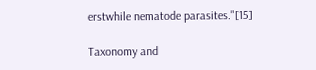erstwhile nematode parasites."[15]

Taxonomy and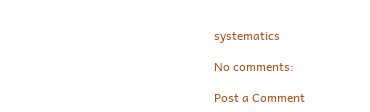systematics

No comments:

Post a Comment